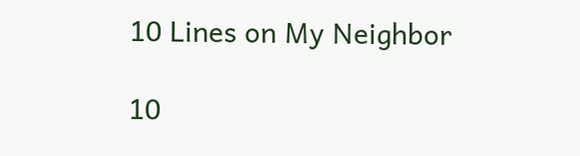10 Lines on My Neighbor

10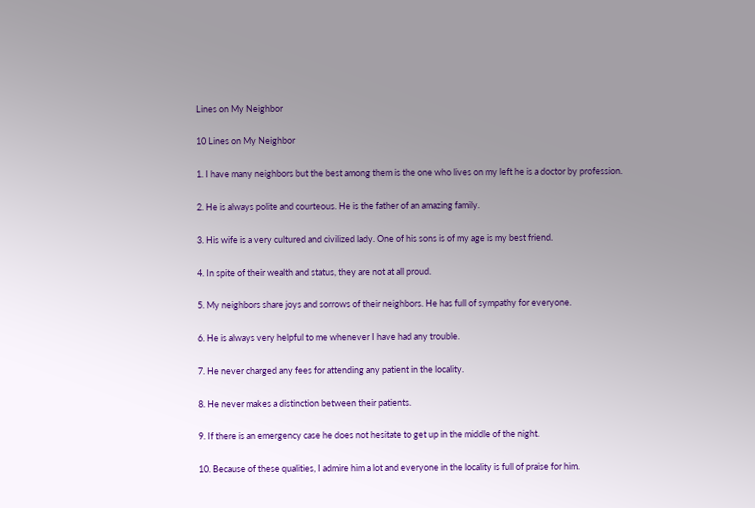Lines on My Neighbor

10 Lines on My Neighbor

1. I have many neighbors but the best among them is the one who lives on my left he is a doctor by profession.

2. He is always polite and courteous. He is the father of an amazing family.

3. His wife is a very cultured and civilized lady. One of his sons is of my age is my best friend.

4. In spite of their wealth and status, they are not at all proud.

5. My neighbors share joys and sorrows of their neighbors. He has full of sympathy for everyone.

6. He is always very helpful to me whenever I have had any trouble.

7. He never charged any fees for attending any patient in the locality.

8. He never makes a distinction between their patients.

9. If there is an emergency case he does not hesitate to get up in the middle of the night.

10. Because of these qualities, I admire him a lot and everyone in the locality is full of praise for him.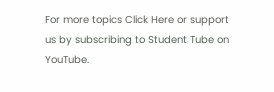For more topics Click Here or support us by subscribing to Student Tube on YouTube.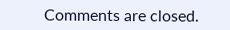Comments are closed.